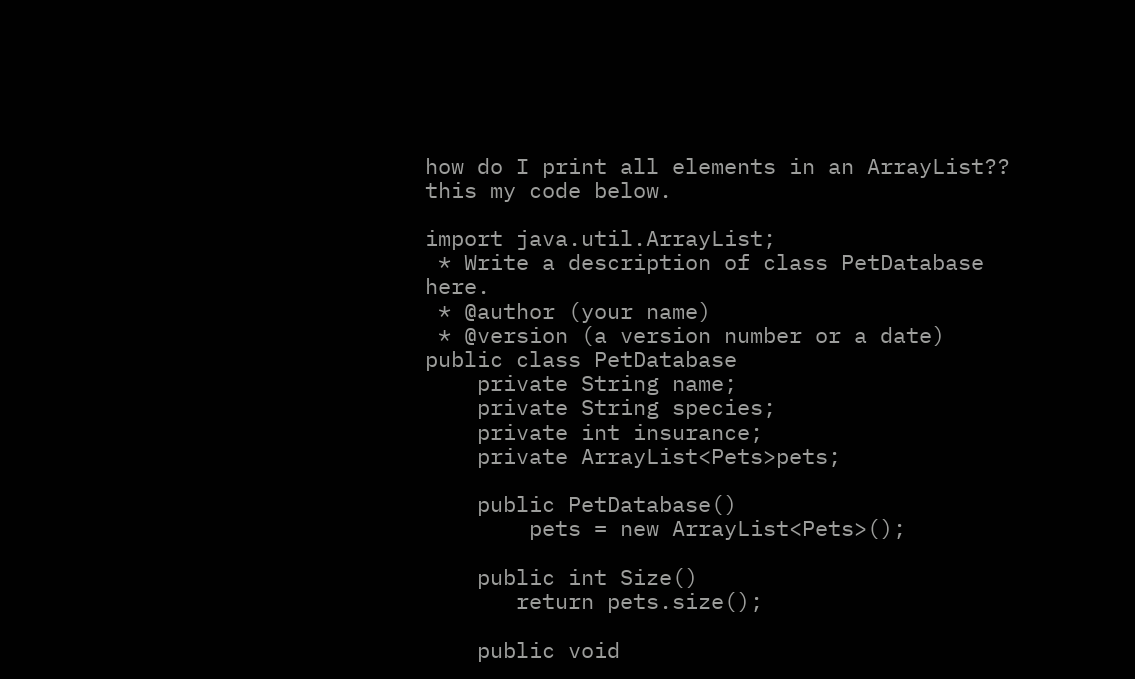how do I print all elements in an ArrayList??
this my code below.

import java.util.ArrayList;
 * Write a description of class PetDatabase here.
 * @author (your name)
 * @version (a version number or a date)
public class PetDatabase
    private String name;
    private String species;
    private int insurance;
    private ArrayList<Pets>pets;

    public PetDatabase()
        pets = new ArrayList<Pets>();

    public int Size()
       return pets.size();

    public void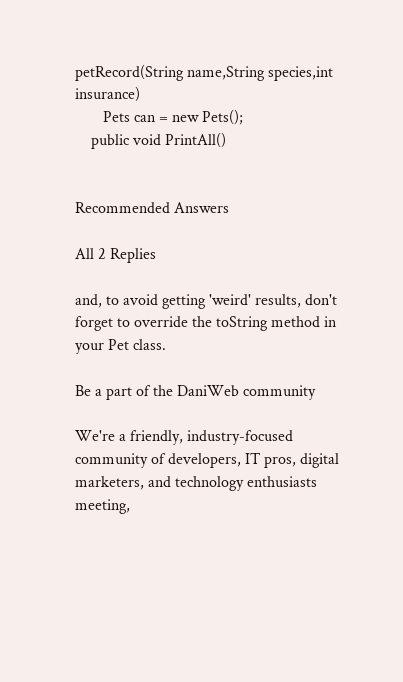petRecord(String name,String species,int insurance)
       Pets can = new Pets();
    public void PrintAll()


Recommended Answers

All 2 Replies

and, to avoid getting 'weird' results, don't forget to override the toString method in your Pet class.

Be a part of the DaniWeb community

We're a friendly, industry-focused community of developers, IT pros, digital marketers, and technology enthusiasts meeting,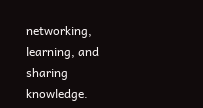networking, learning, and sharing knowledge.